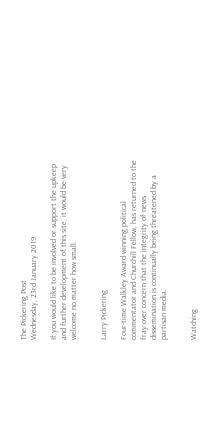The Pickering Post
Wednesday, 23rd January 2019

If you would like to be involved or support the upkeep and further development of this site, it would be very welcome no matter how small.


Larry Pickering

Four-time Walkley Award winning political commentator and Churchill Fellow, has returned to the fray over concern that the integrity of news dissemination is continually being threatened by a partisan media.


Watching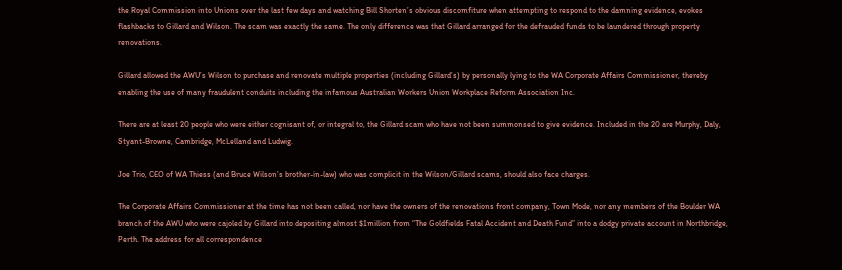the Royal Commission into Unions over the last few days and watching Bill Shorten’s obvious discomfiture when attempting to respond to the damning evidence, evokes flashbacks to Gillard and Wilson. The scam was exactly the same. The only difference was that Gillard arranged for the defrauded funds to be laundered through property renovations.

Gillard allowed the AWU’s Wilson to purchase and renovate multiple properties (including Gillard’s) by personally lying to the WA Corporate Affairs Commissioner, thereby enabling the use of many fraudulent conduits including the infamous Australian Workers Union Workplace Reform Association Inc.

There are at least 20 people who were either cognisant of, or integral to, the Gillard scam who have not been summonsed to give evidence. Included in the 20 are Murphy, Daly, Styant-Browne, Cambridge, McLelland and Ludwig.

Joe Trio, CEO of WA Thiess (and Bruce Wilson’s brother-in-law) who was complicit in the Wilson/Gillard scams, should also face charges.

The Corporate Affairs Commissioner at the time has not been called, nor have the owners of the renovations front company, Town Mode, nor any members of the Boulder WA branch of the AWU who were cajoled by Gillard into depositing almost $1million from “The Goldfields Fatal Accident and Death Fund” into a dodgy private account in Northbridge, Perth. The address for all correspondence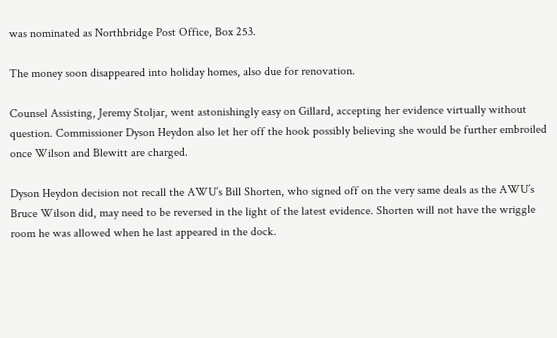was nominated as Northbridge Post Office, Box 253.

The money soon disappeared into holiday homes, also due for renovation.

Counsel Assisting, Jeremy Stoljar, went astonishingly easy on Gillard, accepting her evidence virtually without question. Commissioner Dyson Heydon also let her off the hook possibly believing she would be further embroiled once Wilson and Blewitt are charged.

Dyson Heydon decision not recall the AWU’s Bill Shorten, who signed off on the very same deals as the AWU’s Bruce Wilson did, may need to be reversed in the light of the latest evidence. Shorten will not have the wriggle room he was allowed when he last appeared in the dock.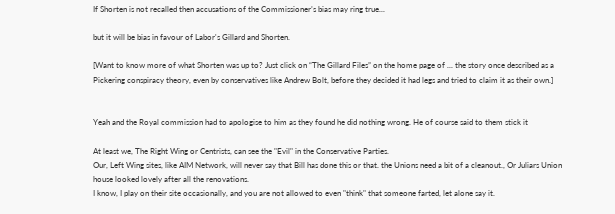If Shorten is not recalled then accusations of the Commissioner’s bias may ring true...

but it will be bias in favour of Labor's Gillard and Shorten.

[Want to know more of what Shorten was up to? Just click on “The Gillard Files” on the home page of ... the story once described as a Pickering conspiracy theory, even by conservatives like Andrew Bolt, before they decided it had legs and tried to claim it as their own.]


Yeah and the Royal commission had to apologise to him as they found he did nothing wrong. He of course said to them stick it

At least we, The Right Wing or Centrists, can see the "Evil" in the Conservative Parties.
Our, Left Wing sites, like AIM Network, will never say that Bill has done this or that. the Unions need a bit of a cleanout., Or Juliars Union house looked lovely after all the renovations.
I know, I play on their site occasionally, and you are not allowed to even "think" that someone farted, let alone say it.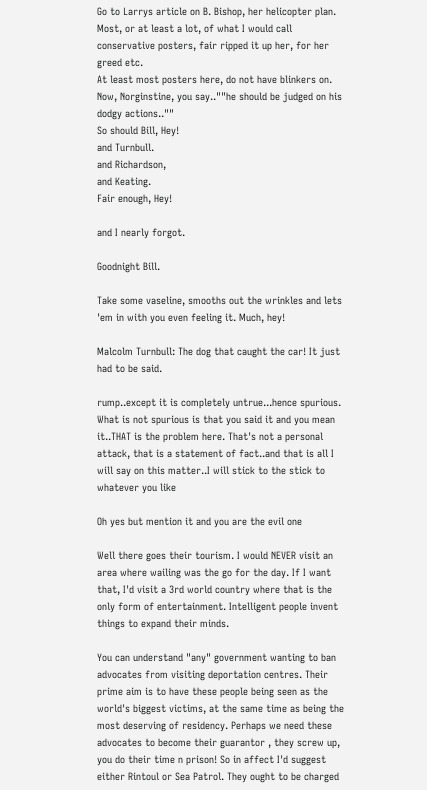Go to Larrys article on B. Bishop, her helicopter plan. Most, or at least a lot, of what I would call conservative posters, fair ripped it up her, for her greed etc.
At least most posters here, do not have blinkers on. Now, Norginstine, you say..""he should be judged on his dodgy actions..""
So should Bill, Hey!
and Turnbull.
and Richardson,
and Keating.
Fair enough, Hey!

and I nearly forgot.

Goodnight Bill.

Take some vaseline, smooths out the wrinkles and lets 'em in with you even feeling it. Much, hey!

Malcolm Turnbull: The dog that caught the car! It just had to be said.

rump..except it is completely untrue...hence spurious. What is not spurious is that you said it and you mean it..THAT is the problem here. That's not a personal attack, that is a statement of fact..and that is all I will say on this matter..I will stick to the stick to whatever you like

Oh yes but mention it and you are the evil one

Well there goes their tourism. I would NEVER visit an area where wailing was the go for the day. If I want that, I'd visit a 3rd world country where that is the only form of entertainment. Intelligent people invent things to expand their minds.

You can understand "any" government wanting to ban advocates from visiting deportation centres. Their prime aim is to have these people being seen as the world's biggest victims, at the same time as being the most deserving of residency. Perhaps we need these advocates to become their guarantor , they screw up, you do their time n prison! So in affect I'd suggest either Rintoul or Sea Patrol. They ought to be charged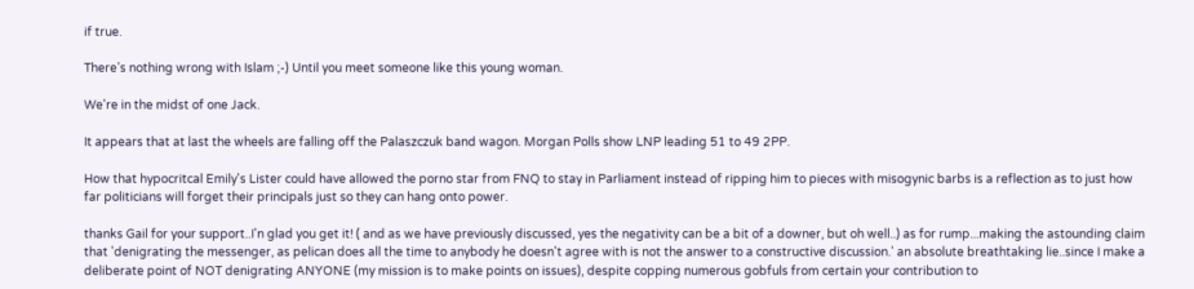if true.

There’s nothing wrong with Islam ;-) Until you meet someone like this young woman.

We're in the midst of one Jack.

It appears that at last the wheels are falling off the Palaszczuk band wagon. Morgan Polls show LNP leading 51 to 49 2PP.

How that hypocritcal Emily's Lister could have allowed the porno star from FNQ to stay in Parliament instead of ripping him to pieces with misogynic barbs is a reflection as to just how far politicians will forget their principals just so they can hang onto power.

thanks Gail for your support..I'n glad you get it! ( and as we have previously discussed, yes the negativity can be a bit of a downer, but oh well..) as for rump...making the astounding claim that 'denigrating the messenger, as pelican does all the time to anybody he doesn't agree with is not the answer to a constructive discussion.' an absolute breathtaking lie..since I make a deliberate point of NOT denigrating ANYONE (my mission is to make points on issues), despite copping numerous gobfuls from certain your contribution to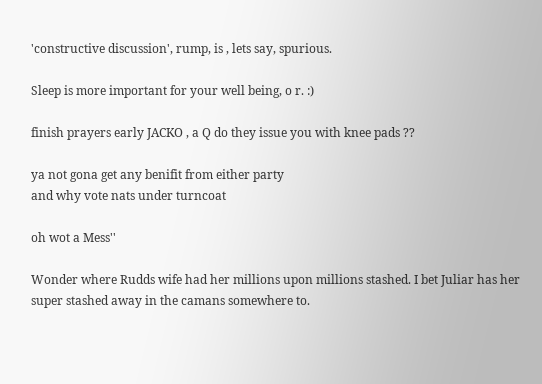'constructive discussion', rump, is , lets say, spurious.

Sleep is more important for your well being, o r. :)

finish prayers early JACKO , a Q do they issue you with knee pads ??

ya not gona get any benifit from either party
and why vote nats under turncoat

oh wot a Mess''

Wonder where Rudds wife had her millions upon millions stashed. I bet Juliar has her super stashed away in the camans somewhere to.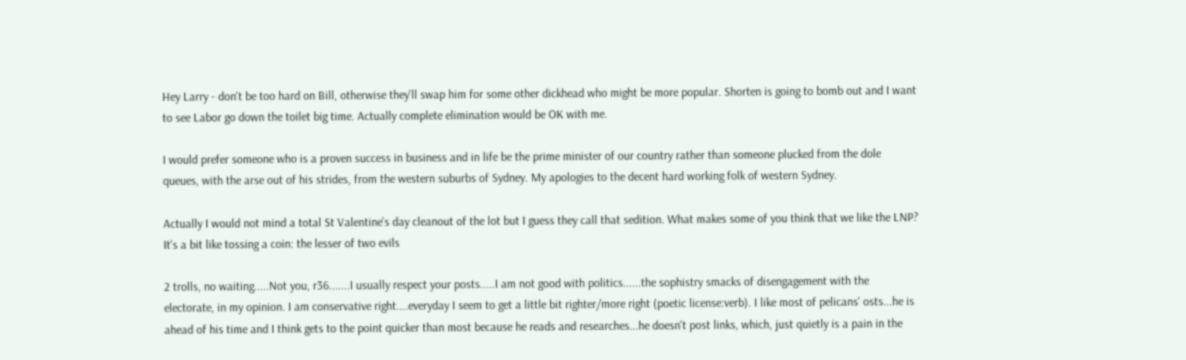Hey Larry - don't be too hard on Bill, otherwise they'll swap him for some other dickhead who might be more popular. Shorten is going to bomb out and I want to see Labor go down the toilet big time. Actually complete elimination would be OK with me.

I would prefer someone who is a proven success in business and in life be the prime minister of our country rather than someone plucked from the dole queues, with the arse out of his strides, from the western suburbs of Sydney. My apologies to the decent hard working folk of western Sydney.

Actually I would not mind a total St Valentine's day cleanout of the lot but I guess they call that sedition. What makes some of you think that we like the LNP? It's a bit like tossing a coin: the lesser of two evils

2 trolls, no waiting.....Not you, r36.......I usually respect your posts.....I am not good with politics......the sophistry smacks of disengagement with the electorate, in my opinion. I am conservative right....everyday I seem to get a little bit righter/more right (poetic license:verb). I like most of pelicans' osts...he is ahead of his time and I think gets to the point quicker than most because he reads and researches...he doesn't post links, which, just quietly is a pain in the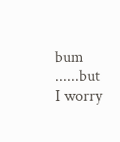bum ......but I worry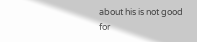about his is not good for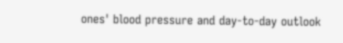ones' blood pressure and day-to-day outlook